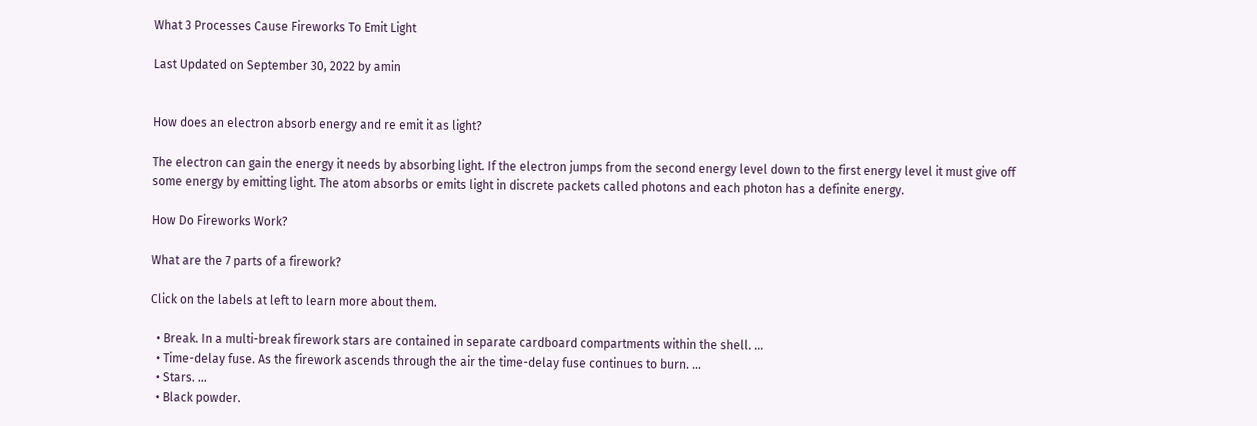What 3 Processes Cause Fireworks To Emit Light

Last Updated on September 30, 2022 by amin


How does an electron absorb energy and re emit it as light?

The electron can gain the energy it needs by absorbing light. If the electron jumps from the second energy level down to the first energy level it must give off some energy by emitting light. The atom absorbs or emits light in discrete packets called photons and each photon has a definite energy.

How Do Fireworks Work?

What are the 7 parts of a firework?

Click on the labels at left to learn more about them.

  • Break. In a multi-break firework stars are contained in separate cardboard compartments within the shell. …
  • Time-delay fuse. As the firework ascends through the air the time-delay fuse continues to burn. …
  • Stars. …
  • Black powder.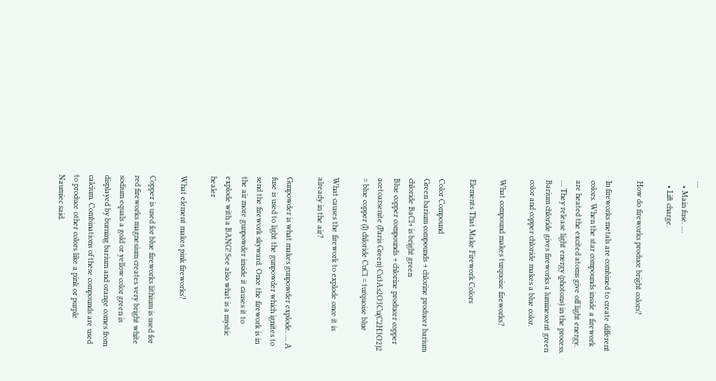…
  • Main fuse. …
  • Lift charge.

How do fireworks produce bright colors?

In fireworks metals are combined to create different colors. When the star compounds inside a firework are heated the excited atoms give off light energy. … They release light energy (photons) in the process. Barium chloride gives fireworks a luminescent green color and copper chloride makes a blue color.

What compound makes turquoise fireworks?

Elements That Make Firework Colors

Color Compound
Green barium compounds + chlorine producer barium chloride BaCl+ is bright green
Blue copper compounds + chlorine producer copper acetoarsenite (Paris Green) Cu3As2O3Cu(C2H3O2)2 = blue copper (I) chloride CuCl = turquoise blue

What causes the firework to explode once it is already in the air?

Gunpowder is what makes gunpowder explode. … A fuse is used to light the gunpowder which ignites to send the firework skyward. Once the firework is in the air more gunpowder inside it causes it to explode with a BANG! See also what is a mystic healer

What element makes pink fireworks?

Copper is used for blue fireworks lithium is used for red fireworks magnesium creates very bright white sodium equals a gold or yellow color green is displayed by burning barium and orange comes from calcium. Combinations of these compounds are used to produce other colors like a pink or purple Naumiec said.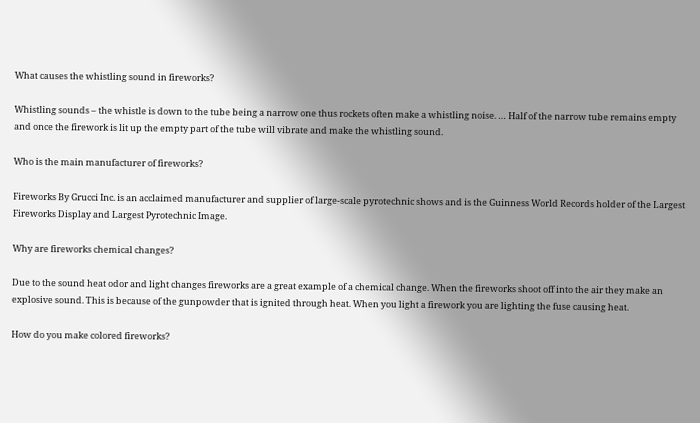What causes the whistling sound in fireworks?

Whistling sounds – the whistle is down to the tube being a narrow one thus rockets often make a whistling noise. … Half of the narrow tube remains empty and once the firework is lit up the empty part of the tube will vibrate and make the whistling sound.

Who is the main manufacturer of fireworks?

Fireworks By Grucci Inc. is an acclaimed manufacturer and supplier of large-scale pyrotechnic shows and is the Guinness World Records holder of the Largest Fireworks Display and Largest Pyrotechnic Image.

Why are fireworks chemical changes?

Due to the sound heat odor and light changes fireworks are a great example of a chemical change. When the fireworks shoot off into the air they make an explosive sound. This is because of the gunpowder that is ignited through heat. When you light a firework you are lighting the fuse causing heat.

How do you make colored fireworks?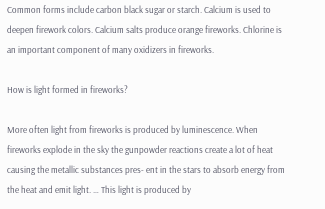Common forms include carbon black sugar or starch. Calcium is used to deepen firework colors. Calcium salts produce orange fireworks. Chlorine is an important component of many oxidizers in fireworks.

How is light formed in fireworks?

More often light from fireworks is produced by luminescence. When fireworks explode in the sky the gunpowder reactions create a lot of heat causing the metallic substances pres- ent in the stars to absorb energy from the heat and emit light. … This light is produced by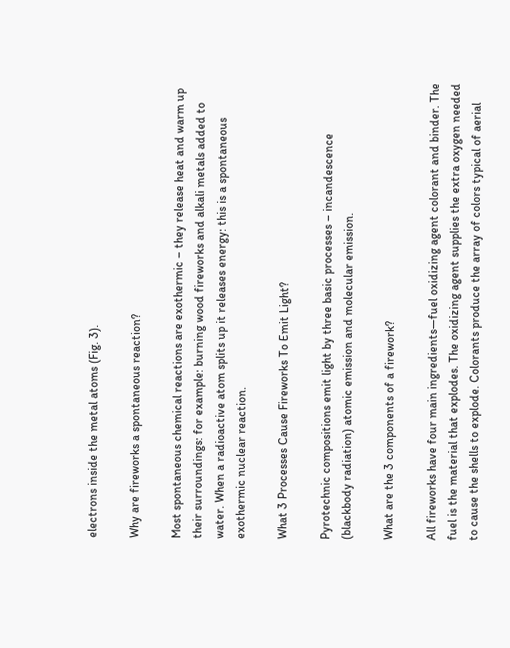electrons inside the metal atoms (Fig. 3).

Why are fireworks a spontaneous reaction?

Most spontaneous chemical reactions are exothermic – they release heat and warm up their surroundings: for example: burning wood fireworks and alkali metals added to water. When a radioactive atom splits up it releases energy: this is a spontaneous exothermic nuclear reaction.

What 3 Processes Cause Fireworks To Emit Light?

Pyrotechnic compositions emit light by three basic processes – incandescence (blackbody radiation) atomic emission and molecular emission.

What are the 3 components of a firework?

All fireworks have four main ingredients—fuel oxidizing agent colorant and binder. The fuel is the material that explodes. The oxidizing agent supplies the extra oxygen needed to cause the shells to explode. Colorants produce the array of colors typical of aerial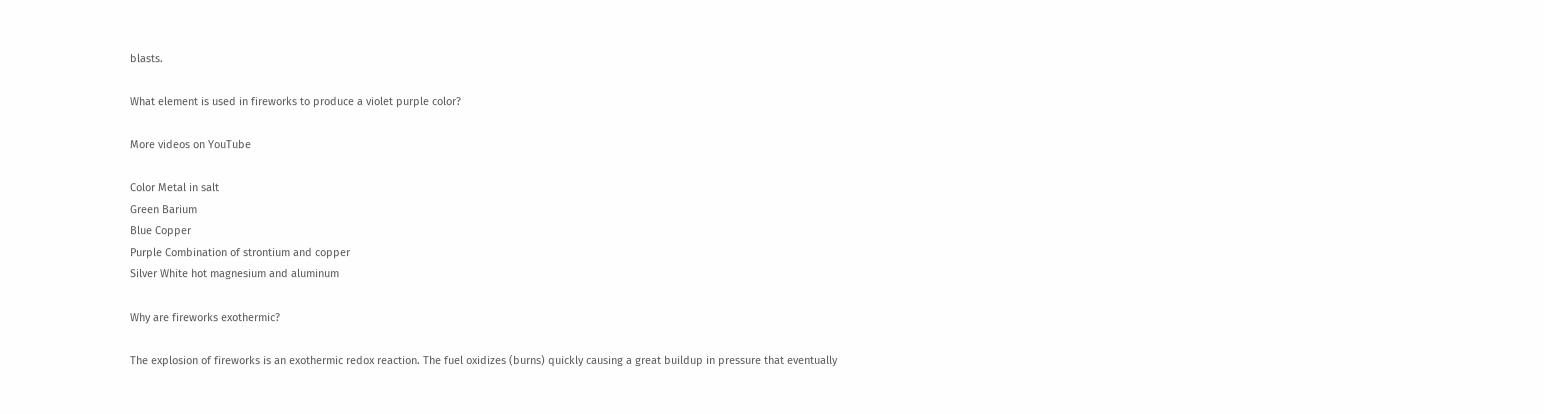blasts.

What element is used in fireworks to produce a violet purple color?

More videos on YouTube

Color Metal in salt
Green Barium
Blue Copper
Purple Combination of strontium and copper
Silver White hot magnesium and aluminum

Why are fireworks exothermic?

The explosion of fireworks is an exothermic redox reaction. The fuel oxidizes (burns) quickly causing a great buildup in pressure that eventually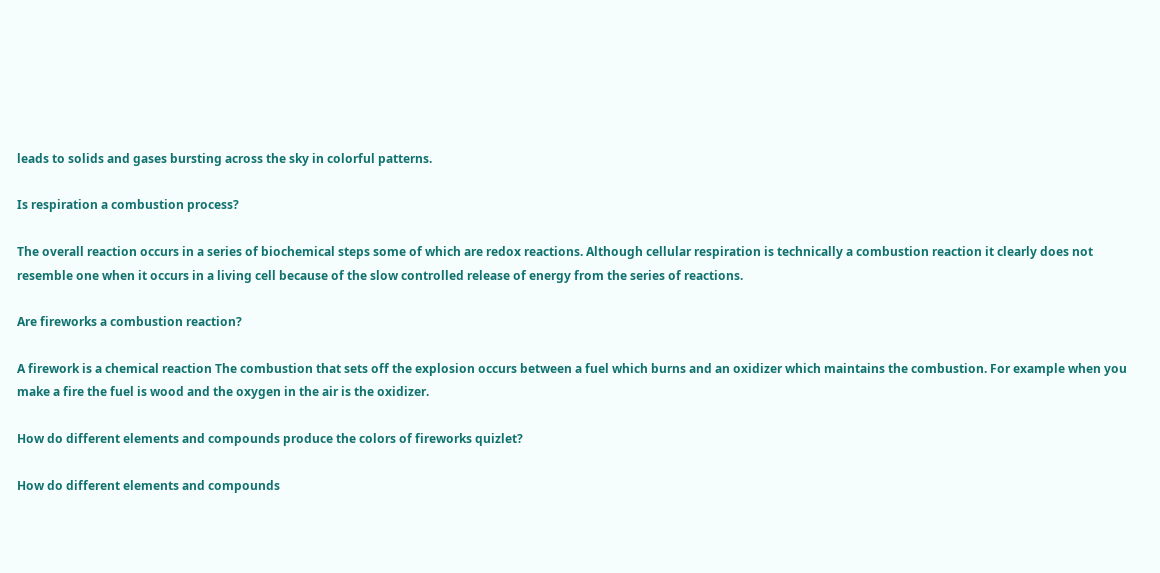leads to solids and gases bursting across the sky in colorful patterns.

Is respiration a combustion process?

The overall reaction occurs in a series of biochemical steps some of which are redox reactions. Although cellular respiration is technically a combustion reaction it clearly does not resemble one when it occurs in a living cell because of the slow controlled release of energy from the series of reactions.

Are fireworks a combustion reaction?

A firework is a chemical reaction The combustion that sets off the explosion occurs between a fuel which burns and an oxidizer which maintains the combustion. For example when you make a fire the fuel is wood and the oxygen in the air is the oxidizer.

How do different elements and compounds produce the colors of fireworks quizlet?

How do different elements and compounds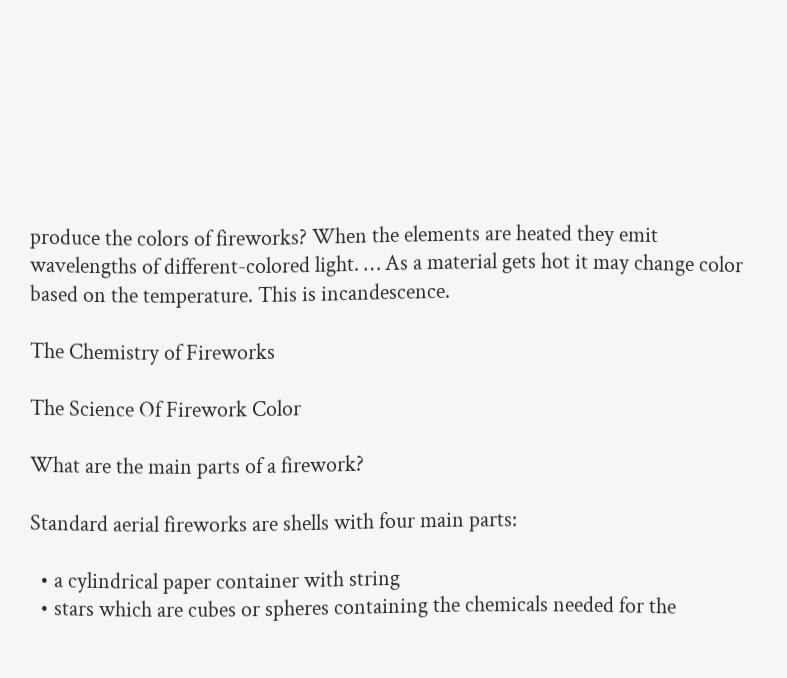produce the colors of fireworks? When the elements are heated they emit wavelengths of different-colored light. … As a material gets hot it may change color based on the temperature. This is incandescence.

The Chemistry of Fireworks

The Science Of Firework Color

What are the main parts of a firework?

Standard aerial fireworks are shells with four main parts:

  • a cylindrical paper container with string
  • stars which are cubes or spheres containing the chemicals needed for the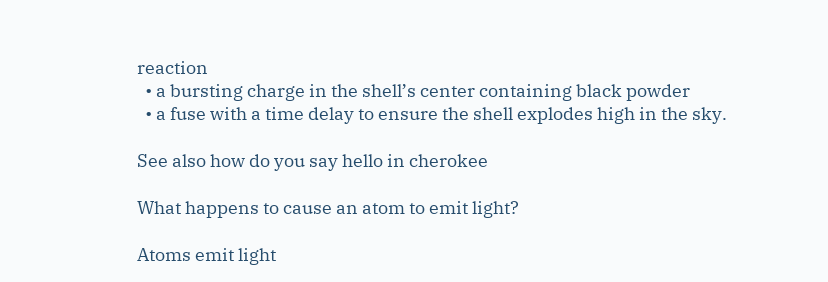reaction
  • a bursting charge in the shell’s center containing black powder
  • a fuse with a time delay to ensure the shell explodes high in the sky.

See also how do you say hello in cherokee

What happens to cause an atom to emit light?

Atoms emit light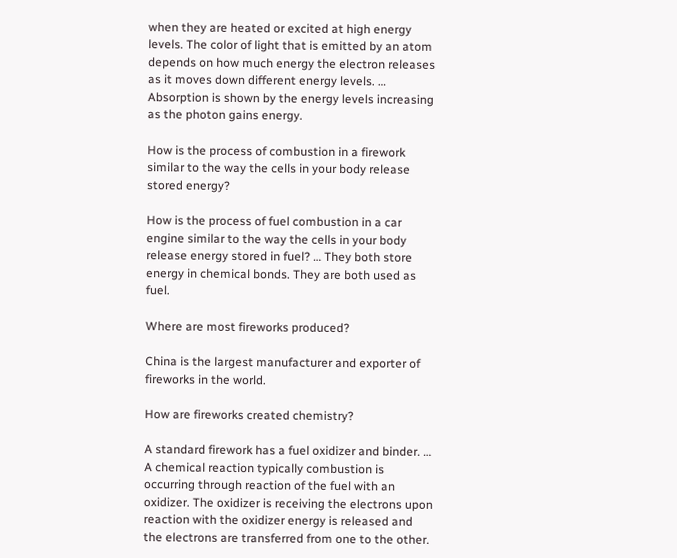when they are heated or excited at high energy levels. The color of light that is emitted by an atom depends on how much energy the electron releases as it moves down different energy levels. … Absorption is shown by the energy levels increasing as the photon gains energy.

How is the process of combustion in a firework similar to the way the cells in your body release stored energy?

How is the process of fuel combustion in a car engine similar to the way the cells in your body release energy stored in fuel? … They both store energy in chemical bonds. They are both used as fuel.

Where are most fireworks produced?

China is the largest manufacturer and exporter of fireworks in the world.

How are fireworks created chemistry?

A standard firework has a fuel oxidizer and binder. … A chemical reaction typically combustion is occurring through reaction of the fuel with an oxidizer. The oxidizer is receiving the electrons upon reaction with the oxidizer energy is released and the electrons are transferred from one to the other.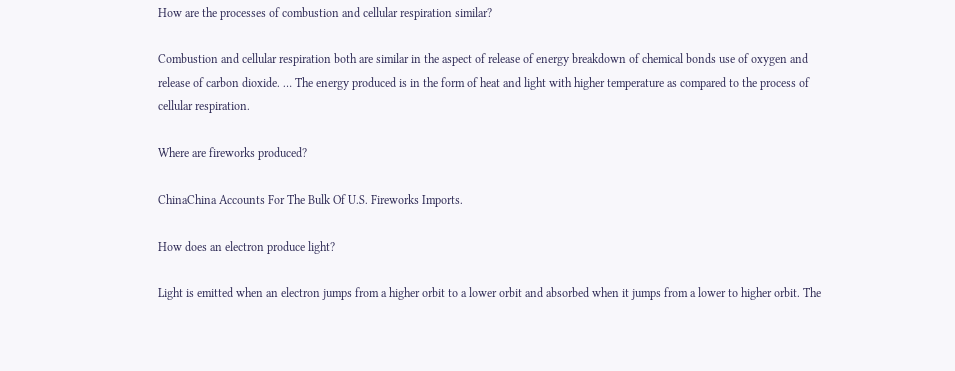How are the processes of combustion and cellular respiration similar?

Combustion and cellular respiration both are similar in the aspect of release of energy breakdown of chemical bonds use of oxygen and release of carbon dioxide. … The energy produced is in the form of heat and light with higher temperature as compared to the process of cellular respiration.

Where are fireworks produced?

ChinaChina Accounts For The Bulk Of U.S. Fireworks Imports.

How does an electron produce light?

Light is emitted when an electron jumps from a higher orbit to a lower orbit and absorbed when it jumps from a lower to higher orbit. The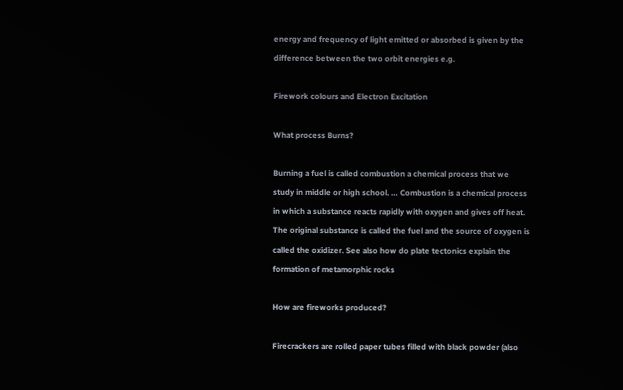energy and frequency of light emitted or absorbed is given by the difference between the two orbit energies e.g.

Firework colours and Electron Excitation

What process Burns?

Burning a fuel is called combustion a chemical process that we study in middle or high school. … Combustion is a chemical process in which a substance reacts rapidly with oxygen and gives off heat. The original substance is called the fuel and the source of oxygen is called the oxidizer. See also how do plate tectonics explain the formation of metamorphic rocks

How are fireworks produced?

Firecrackers are rolled paper tubes filled with black powder (also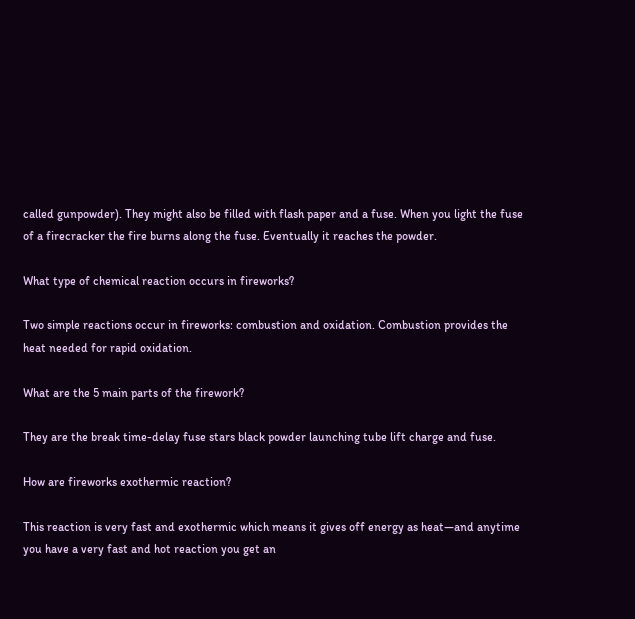called gunpowder). They might also be filled with flash paper and a fuse. When you light the fuse of a firecracker the fire burns along the fuse. Eventually it reaches the powder.

What type of chemical reaction occurs in fireworks?

Two simple reactions occur in fireworks: combustion and oxidation. Combustion provides the heat needed for rapid oxidation.

What are the 5 main parts of the firework?

They are the break time-delay fuse stars black powder launching tube lift charge and fuse.

How are fireworks exothermic reaction?

This reaction is very fast and exothermic which means it gives off energy as heat—and anytime you have a very fast and hot reaction you get an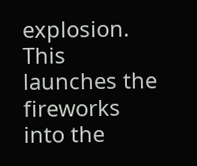explosion. This launches the fireworks into the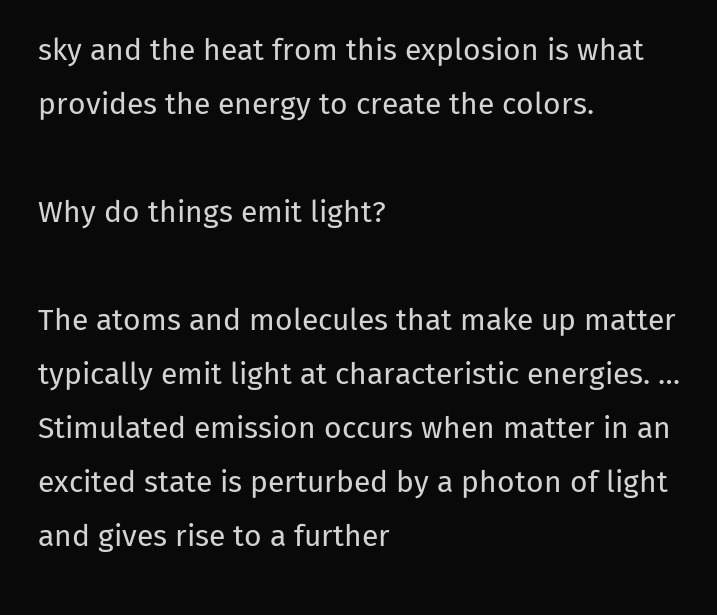sky and the heat from this explosion is what provides the energy to create the colors.

Why do things emit light?

The atoms and molecules that make up matter typically emit light at characteristic energies. … Stimulated emission occurs when matter in an excited state is perturbed by a photon of light and gives rise to a further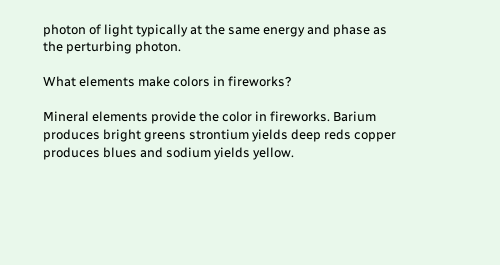photon of light typically at the same energy and phase as the perturbing photon.

What elements make colors in fireworks?

Mineral elements provide the color in fireworks. Barium produces bright greens strontium yields deep reds copper produces blues and sodium yields yellow.